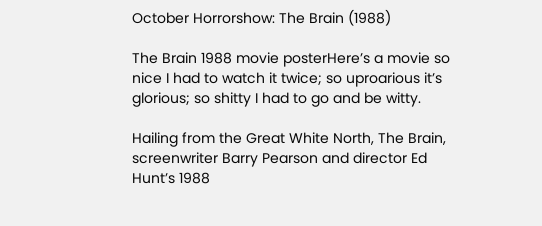October Horrorshow: The Brain (1988)

The Brain 1988 movie posterHere’s a movie so nice I had to watch it twice; so uproarious it’s glorious; so shitty I had to go and be witty.

Hailing from the Great White North, The Brain, screenwriter Barry Pearson and director Ed Hunt’s 1988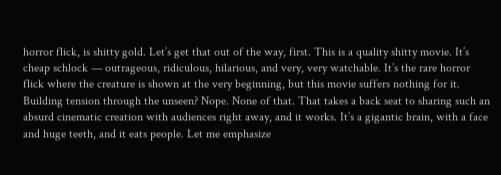horror flick, is shitty gold. Let’s get that out of the way, first. This is a quality shitty movie. It’s cheap schlock — outrageous, ridiculous, hilarious, and very, very watchable. It’s the rare horror flick where the creature is shown at the very beginning, but this movie suffers nothing for it. Building tension through the unseen? Nope. None of that. That takes a back seat to sharing such an absurd cinematic creation with audiences right away, and it works. It’s a gigantic brain, with a face and huge teeth, and it eats people. Let me emphasize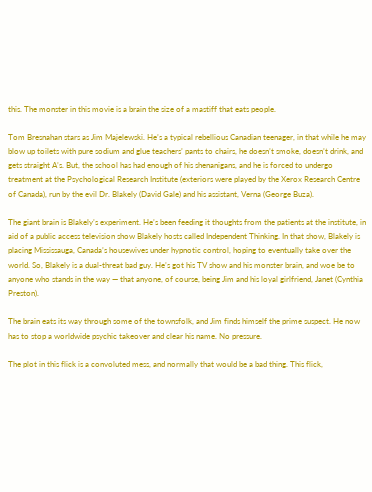this. The monster in this movie is a brain the size of a mastiff that eats people.

Tom Bresnahan stars as Jim Majelewski. He’s a typical rebellious Canadian teenager, in that while he may blow up toilets with pure sodium and glue teachers’ pants to chairs, he doesn’t smoke, doesn’t drink, and gets straight A’s. But, the school has had enough of his shenanigans, and he is forced to undergo treatment at the Psychological Research Institute (exteriors were played by the Xerox Research Centre of Canada), run by the evil Dr. Blakely (David Gale) and his assistant, Verna (George Buza).

The giant brain is Blakely’s experiment. He’s been feeding it thoughts from the patients at the institute, in aid of a public access television show Blakely hosts called Independent Thinking. In that show, Blakely is placing Mississauga, Canada’s housewives under hypnotic control, hoping to eventually take over the world. So, Blakely is a dual-threat bad guy. He’s got his TV show and his monster brain, and woe be to anyone who stands in the way — that anyone, of course, being Jim and his loyal girlfriend, Janet (Cynthia Preston).

The brain eats its way through some of the townsfolk, and Jim finds himself the prime suspect. He now has to stop a worldwide psychic takeover and clear his name. No pressure.

The plot in this flick is a convoluted mess, and normally that would be a bad thing. This flick,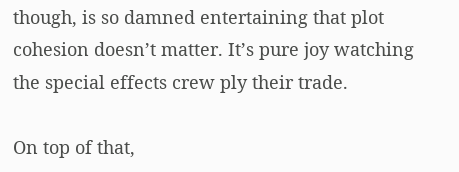though, is so damned entertaining that plot cohesion doesn’t matter. It’s pure joy watching the special effects crew ply their trade.

On top of that,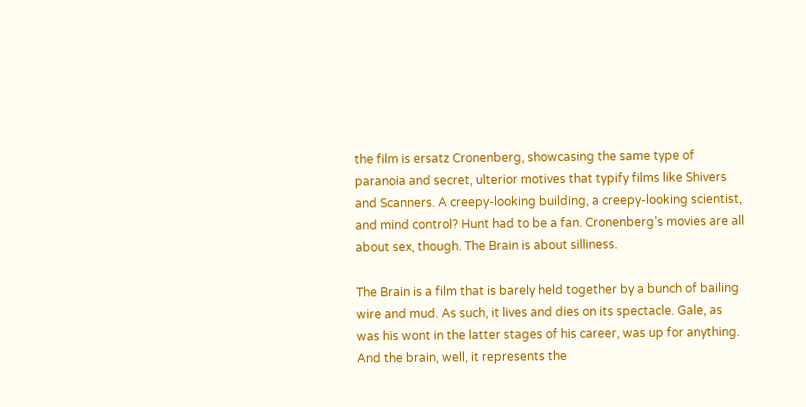the film is ersatz Cronenberg, showcasing the same type of paranoia and secret, ulterior motives that typify films like Shivers and Scanners. A creepy-looking building, a creepy-looking scientist, and mind control? Hunt had to be a fan. Cronenberg’s movies are all about sex, though. The Brain is about silliness.

The Brain is a film that is barely held together by a bunch of bailing wire and mud. As such, it lives and dies on its spectacle. Gale, as was his wont in the latter stages of his career, was up for anything. And the brain, well, it represents the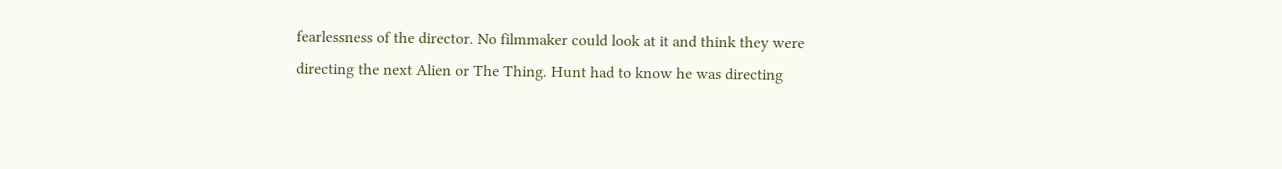fearlessness of the director. No filmmaker could look at it and think they were directing the next Alien or The Thing. Hunt had to know he was directing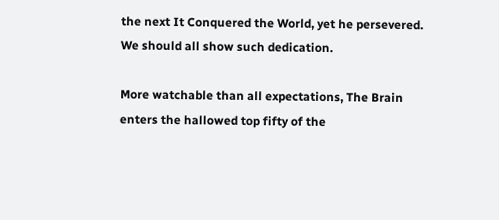the next It Conquered the World, yet he persevered. We should all show such dedication.

More watchable than all expectations, The Brain enters the hallowed top fifty of the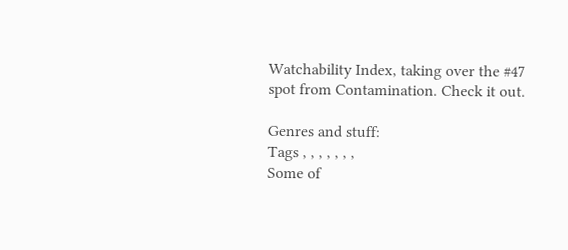Watchability Index, taking over the #47 spot from Contamination. Check it out.

Genres and stuff:
Tags , , , , , , ,
Some of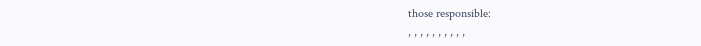those responsible:
, , , , , , , , , ,